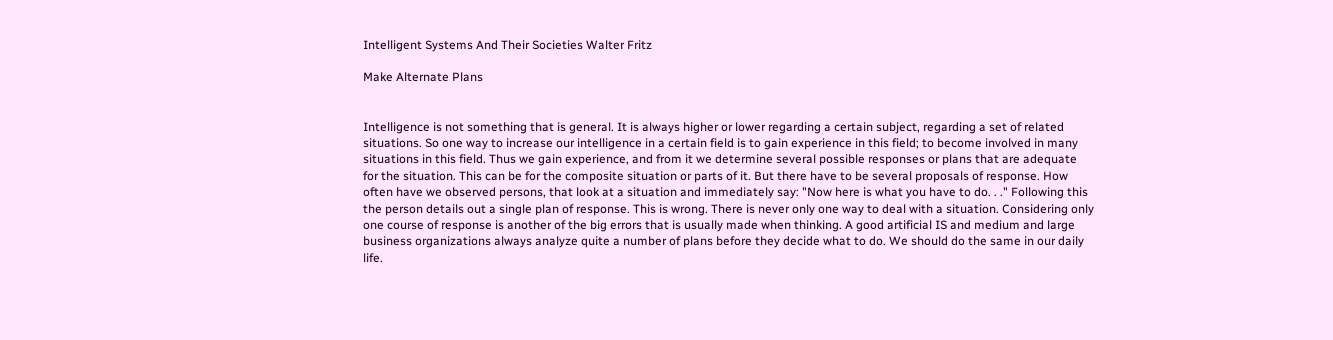Intelligent Systems And Their Societies Walter Fritz

Make Alternate Plans


Intelligence is not something that is general. It is always higher or lower regarding a certain subject, regarding a set of related situations. So one way to increase our intelligence in a certain field is to gain experience in this field; to become involved in many situations in this field. Thus we gain experience, and from it we determine several possible responses or plans that are adequate for the situation. This can be for the composite situation or parts of it. But there have to be several proposals of response. How often have we observed persons, that look at a situation and immediately say: "Now here is what you have to do. . ." Following this the person details out a single plan of response. This is wrong. There is never only one way to deal with a situation. Considering only one course of response is another of the big errors that is usually made when thinking. A good artificial IS and medium and large business organizations always analyze quite a number of plans before they decide what to do. We should do the same in our daily life.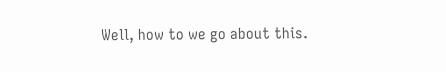Well, how to we go about this.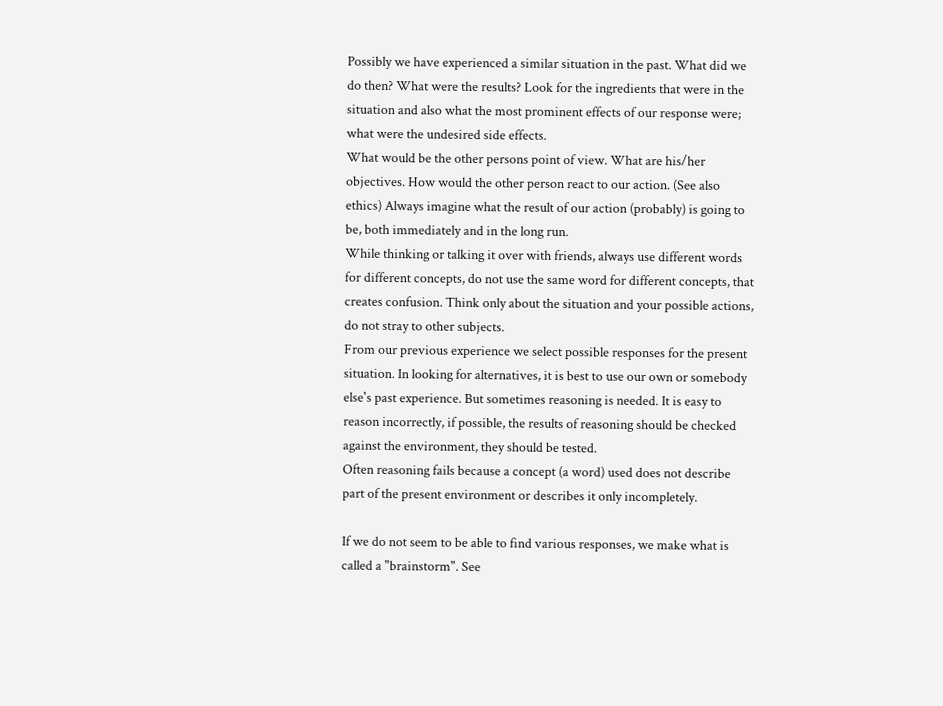Possibly we have experienced a similar situation in the past. What did we do then? What were the results? Look for the ingredients that were in the situation and also what the most prominent effects of our response were; what were the undesired side effects.
What would be the other persons point of view. What are his/her objectives. How would the other person react to our action. (See also ethics) Always imagine what the result of our action (probably) is going to be, both immediately and in the long run.
While thinking or talking it over with friends, always use different words for different concepts, do not use the same word for different concepts, that creates confusion. Think only about the situation and your possible actions, do not stray to other subjects.
From our previous experience we select possible responses for the present situation. In looking for alternatives, it is best to use our own or somebody else's past experience. But sometimes reasoning is needed. It is easy to reason incorrectly, if possible, the results of reasoning should be checked against the environment, they should be tested.
Often reasoning fails because a concept (a word) used does not describe part of the present environment or describes it only incompletely.

If we do not seem to be able to find various responses, we make what is called a "brainstorm". See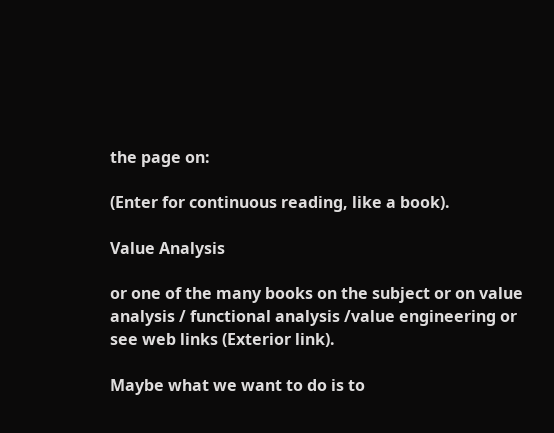the page on:

(Enter for continuous reading, like a book).

Value Analysis

or one of the many books on the subject or on value analysis / functional analysis /value engineering or see web links (Exterior link).

Maybe what we want to do is to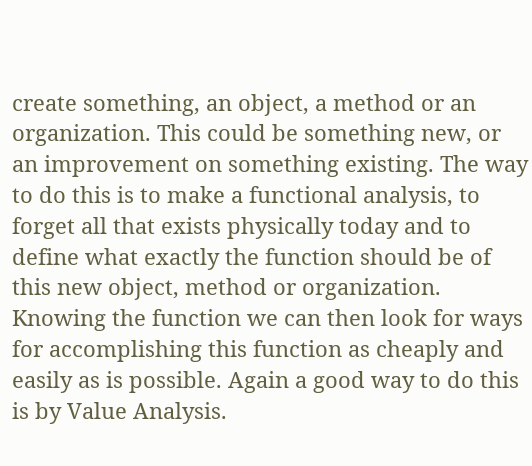create something, an object, a method or an organization. This could be something new, or an improvement on something existing. The way to do this is to make a functional analysis, to forget all that exists physically today and to define what exactly the function should be of this new object, method or organization. Knowing the function we can then look for ways for accomplishing this function as cheaply and easily as is possible. Again a good way to do this is by Value Analysis.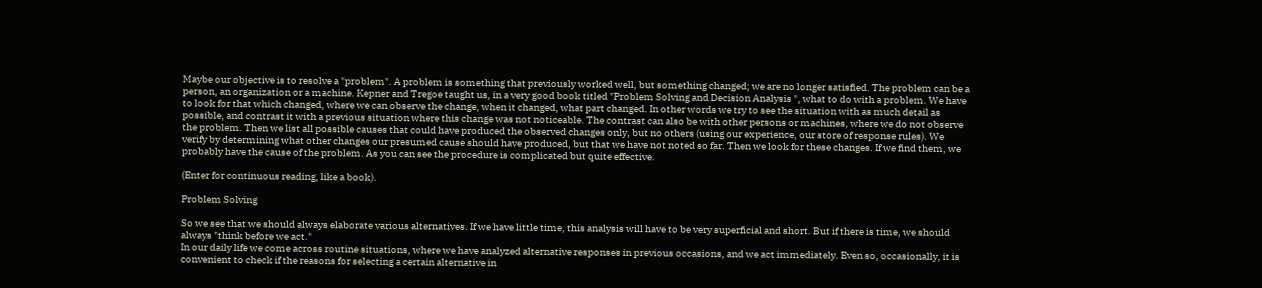Maybe our objective is to resolve a "problem". A problem is something that previously worked well, but something changed; we are no longer satisfied. The problem can be a person, an organization or a machine. Kepner and Tregoe taught us, in a very good book titled "Problem Solving and Decision Analysis ", what to do with a problem. We have to look for that which changed, where we can observe the change, when it changed, what part changed. In other words we try to see the situation with as much detail as possible, and contrast it with a previous situation where this change was not noticeable. The contrast can also be with other persons or machines, where we do not observe the problem. Then we list all possible causes that could have produced the observed changes only, but no others (using our experience, our store of response rules). We verify by determining what other changes our presumed cause should have produced, but that we have not noted so far. Then we look for these changes. If we find them, we probably have the cause of the problem. As you can see the procedure is complicated but quite effective.

(Enter for continuous reading, like a book).

Problem Solving

So we see that we should always elaborate various alternatives. If we have little time, this analysis will have to be very superficial and short. But if there is time, we should always "think before we act."
In our daily life we come across routine situations, where we have analyzed alternative responses in previous occasions, and we act immediately. Even so, occasionally, it is convenient to check if the reasons for selecting a certain alternative in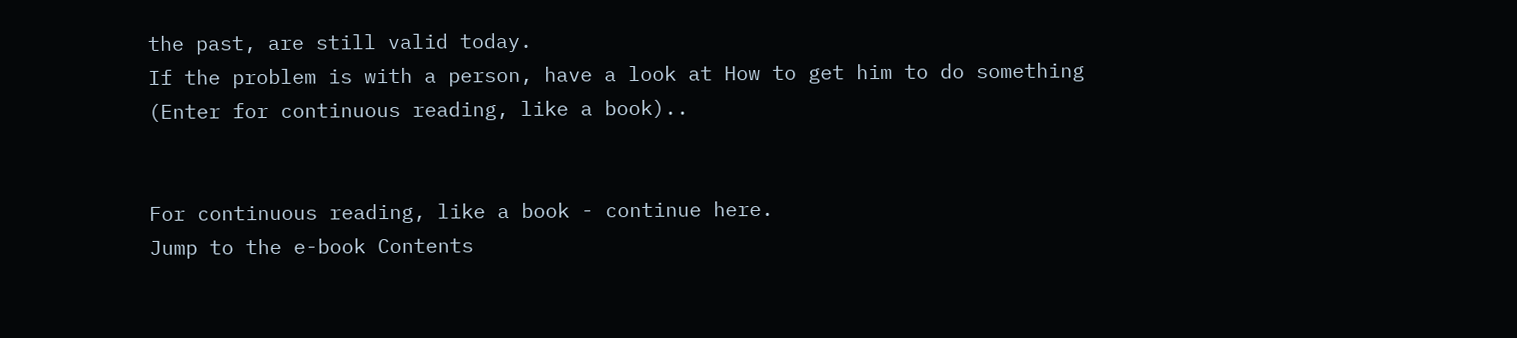the past, are still valid today.
If the problem is with a person, have a look at How to get him to do something (Enter for continuous reading, like a book)..


For continuous reading, like a book - continue here.
Jump to the e-book Contents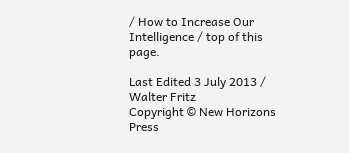/ How to Increase Our Intelligence / top of this page.

Last Edited 3 July 2013 / Walter Fritz
Copyright © New Horizons Press